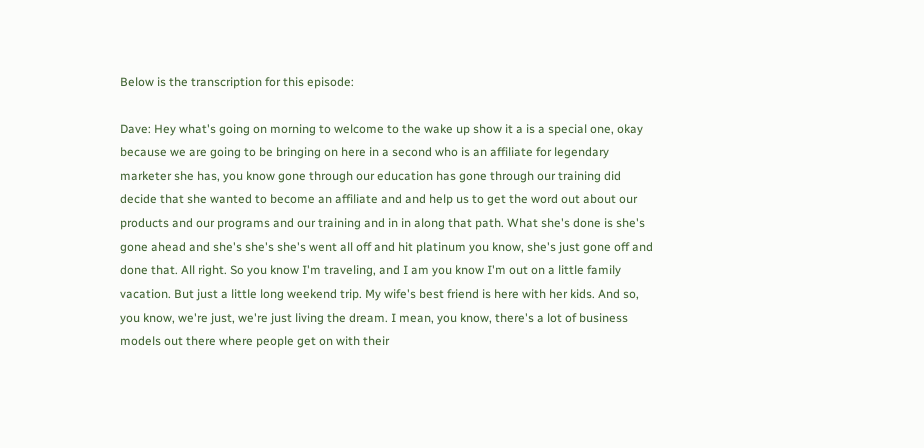Below is the transcription for this episode:

Dave: Hey what's going on morning to welcome to the wake up show it a is a special one, okay because we are going to be bringing on here in a second who is an affiliate for legendary marketer she has, you know gone through our education has gone through our training did decide that she wanted to become an affiliate and and help us to get the word out about our products and our programs and our training and in in along that path. What she's done is she's gone ahead and she's she's she's went all off and hit platinum you know, she's just gone off and done that. All right. So you know I'm traveling, and I am you know I'm out on a little family vacation. But just a little long weekend trip. My wife's best friend is here with her kids. And so, you know, we're just, we're just living the dream. I mean, you know, there's a lot of business models out there where people get on with their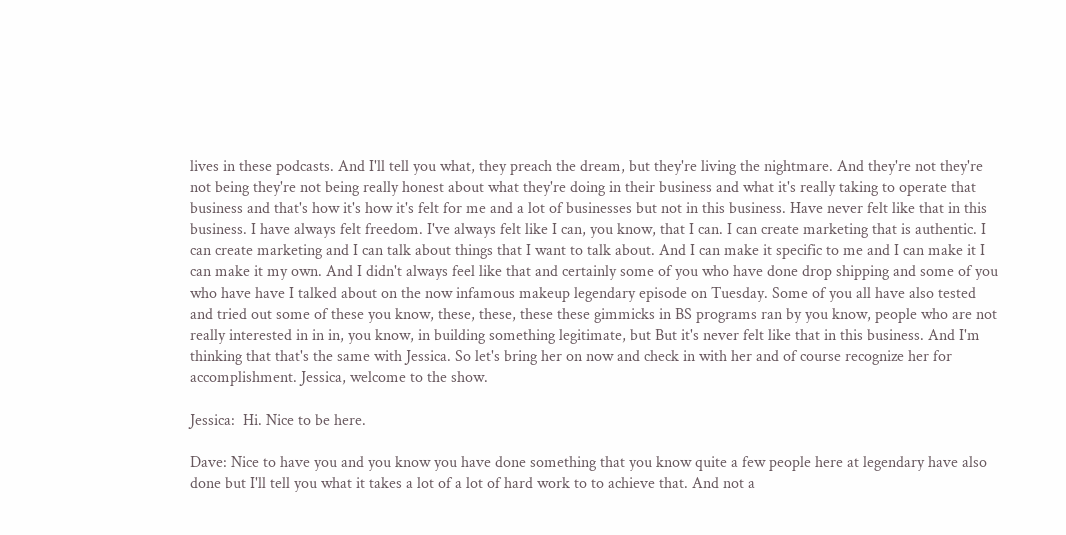lives in these podcasts. And I'll tell you what, they preach the dream, but they're living the nightmare. And they're not they're not being they're not being really honest about what they're doing in their business and what it's really taking to operate that business and that's how it's how it's felt for me and a lot of businesses but not in this business. Have never felt like that in this business. I have always felt freedom. I've always felt like I can, you know, that I can. I can create marketing that is authentic. I can create marketing and I can talk about things that I want to talk about. And I can make it specific to me and I can make it I can make it my own. And I didn't always feel like that and certainly some of you who have done drop shipping and some of you who have have I talked about on the now infamous makeup legendary episode on Tuesday. Some of you all have also tested and tried out some of these you know, these, these, these these gimmicks in BS programs ran by you know, people who are not really interested in in in, you know, in building something legitimate, but But it's never felt like that in this business. And I'm thinking that that's the same with Jessica. So let's bring her on now and check in with her and of course recognize her for accomplishment. Jessica, welcome to the show.

Jessica:  Hi. Nice to be here.

Dave: Nice to have you and you know you have done something that you know quite a few people here at legendary have also done but I'll tell you what it takes a lot of a lot of hard work to to achieve that. And not a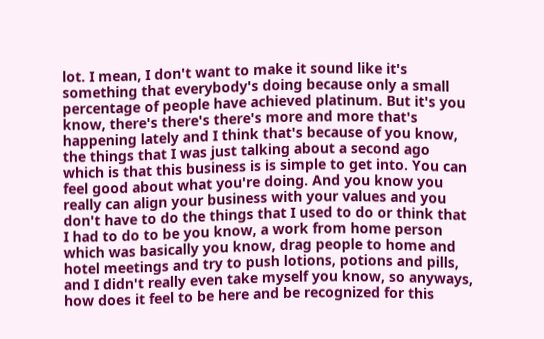lot. I mean, I don't want to make it sound like it's something that everybody's doing because only a small percentage of people have achieved platinum. But it's you know, there's there's there's more and more that's happening lately and I think that's because of you know, the things that I was just talking about a second ago which is that this business is is simple to get into. You can feel good about what you're doing. And you know you really can align your business with your values and you don't have to do the things that I used to do or think that I had to do to be you know, a work from home person which was basically you know, drag people to home and hotel meetings and try to push lotions, potions and pills, and I didn't really even take myself you know, so anyways, how does it feel to be here and be recognized for this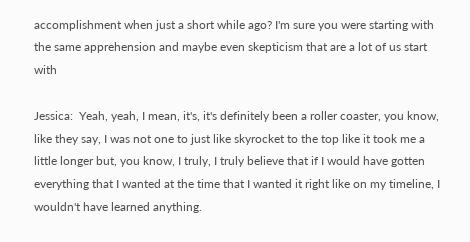accomplishment when just a short while ago? I'm sure you were starting with the same apprehension and maybe even skepticism that are a lot of us start with

Jessica:  Yeah, yeah, I mean, it's, it's definitely been a roller coaster, you know, like they say, I was not one to just like skyrocket to the top like it took me a little longer but, you know, I truly, I truly believe that if I would have gotten everything that I wanted at the time that I wanted it right like on my timeline, I wouldn't have learned anything.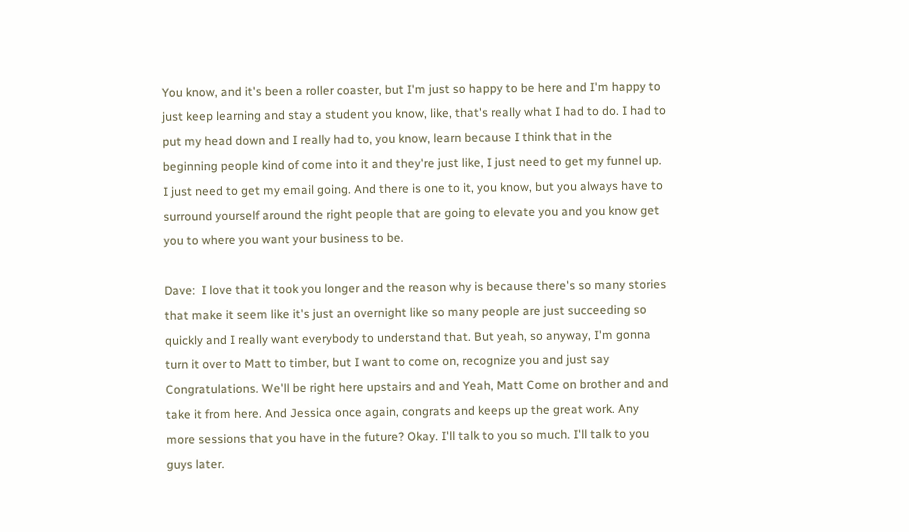You know, and it's been a roller coaster, but I'm just so happy to be here and I'm happy to just keep learning and stay a student you know, like, that's really what I had to do. I had to put my head down and I really had to, you know, learn because I think that in the beginning people kind of come into it and they're just like, I just need to get my funnel up. I just need to get my email going. And there is one to it, you know, but you always have to surround yourself around the right people that are going to elevate you and you know get you to where you want your business to be.

Dave:  I love that it took you longer and the reason why is because there's so many stories that make it seem like it's just an overnight like so many people are just succeeding so quickly and I really want everybody to understand that. But yeah, so anyway, I'm gonna turn it over to Matt to timber, but I want to come on, recognize you and just say Congratulations. We'll be right here upstairs and and Yeah, Matt Come on brother and and take it from here. And Jessica once again, congrats and keeps up the great work. Any more sessions that you have in the future? Okay. I'll talk to you so much. I'll talk to you guys later.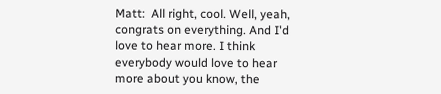Matt:  All right, cool. Well, yeah, congrats on everything. And I'd love to hear more. I think everybody would love to hear more about you know, the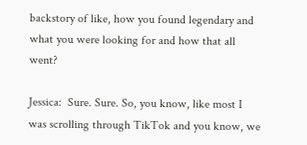backstory of like, how you found legendary and what you were looking for and how that all went?

Jessica:  Sure. Sure. So, you know, like most I was scrolling through TikTok and you know, we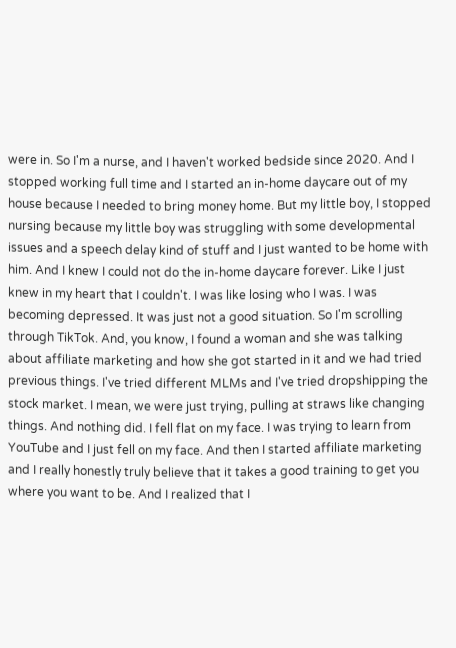were in. So I'm a nurse, and I haven't worked bedside since 2020. And I stopped working full time and I started an in-home daycare out of my house because I needed to bring money home. But my little boy, I stopped nursing because my little boy was struggling with some developmental issues and a speech delay kind of stuff and I just wanted to be home with him. And I knew I could not do the in-home daycare forever. Like I just knew in my heart that I couldn't. I was like losing who I was. I was becoming depressed. It was just not a good situation. So I'm scrolling through TikTok. And, you know, I found a woman and she was talking about affiliate marketing and how she got started in it and we had tried previous things. I've tried different MLMs and I've tried dropshipping the stock market. I mean, we were just trying, pulling at straws like changing things. And nothing did. I fell flat on my face. I was trying to learn from YouTube and I just fell on my face. And then I started affiliate marketing and I really honestly truly believe that it takes a good training to get you where you want to be. And I realized that I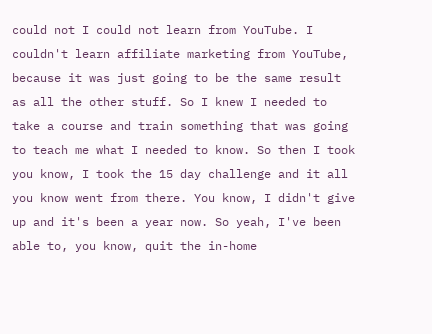could not I could not learn from YouTube. I couldn't learn affiliate marketing from YouTube, because it was just going to be the same result as all the other stuff. So I knew I needed to take a course and train something that was going to teach me what I needed to know. So then I took you know, I took the 15 day challenge and it all you know went from there. You know, I didn't give up and it's been a year now. So yeah, I've been able to, you know, quit the in-home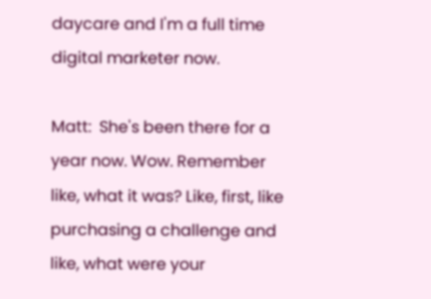daycare and I'm a full time digital marketer now.

Matt:  She's been there for a year now. Wow. Remember like, what it was? Like, first, like purchasing a challenge and like, what were your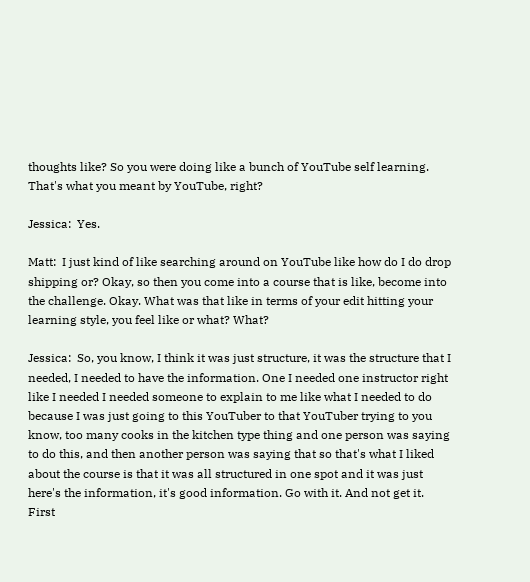thoughts like? So you were doing like a bunch of YouTube self learning. That's what you meant by YouTube, right?

Jessica:  Yes.

Matt:  I just kind of like searching around on YouTube like how do I do drop shipping or? Okay, so then you come into a course that is like, become into the challenge. Okay. What was that like in terms of your edit hitting your learning style, you feel like or what? What?

Jessica:  So, you know, I think it was just structure, it was the structure that I needed, I needed to have the information. One I needed one instructor right like I needed I needed someone to explain to me like what I needed to do because I was just going to this YouTuber to that YouTuber trying to you know, too many cooks in the kitchen type thing and one person was saying to do this, and then another person was saying that so that's what I liked about the course is that it was all structured in one spot and it was just here's the information, it's good information. Go with it. And not get it. First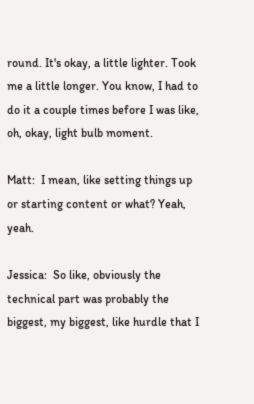round. It's okay, a little lighter. Took me a little longer. You know, I had to do it a couple times before I was like, oh, okay, light bulb moment.

Matt:  I mean, like setting things up or starting content or what? Yeah, yeah.

Jessica:  So like, obviously the technical part was probably the biggest, my biggest, like hurdle that I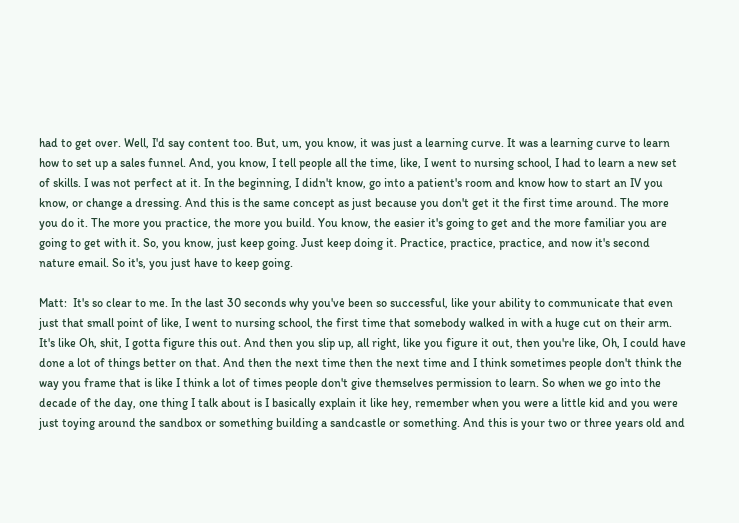had to get over. Well, I'd say content too. But, um, you know, it was just a learning curve. It was a learning curve to learn how to set up a sales funnel. And, you know, I tell people all the time, like, I went to nursing school, I had to learn a new set of skills. I was not perfect at it. In the beginning, I didn't know, go into a patient's room and know how to start an IV you know, or change a dressing. And this is the same concept as just because you don't get it the first time around. The more you do it. The more you practice, the more you build. You know, the easier it's going to get and the more familiar you are going to get with it. So, you know, just keep going. Just keep doing it. Practice, practice, practice, and now it's second nature email. So it's, you just have to keep going.

Matt:  It's so clear to me. In the last 30 seconds why you've been so successful, like your ability to communicate that even just that small point of like, I went to nursing school, the first time that somebody walked in with a huge cut on their arm. It's like Oh, shit, I gotta figure this out. And then you slip up, all right, like you figure it out, then you're like, Oh, I could have done a lot of things better on that. And then the next time then the next time and I think sometimes people don't think the way you frame that is like I think a lot of times people don't give themselves permission to learn. So when we go into the decade of the day, one thing I talk about is I basically explain it like hey, remember when you were a little kid and you were just toying around the sandbox or something building a sandcastle or something. And this is your two or three years old and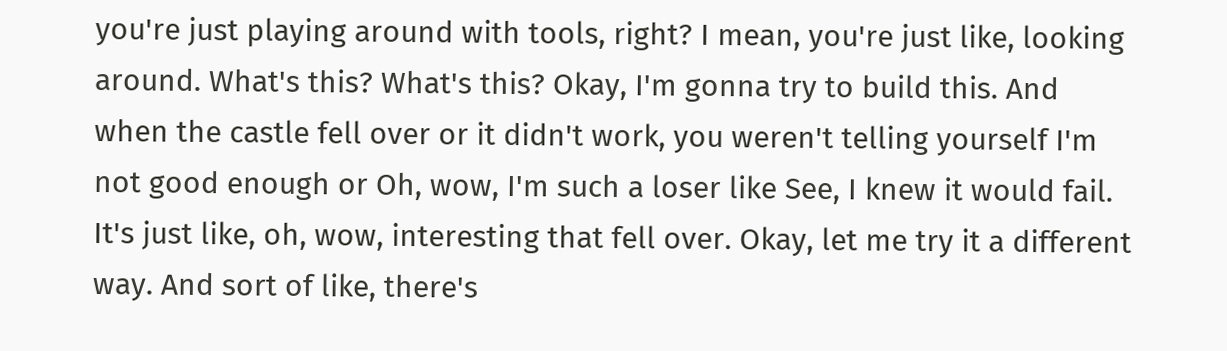you're just playing around with tools, right? I mean, you're just like, looking around. What's this? What's this? Okay, I'm gonna try to build this. And when the castle fell over or it didn't work, you weren't telling yourself I'm not good enough or Oh, wow, I'm such a loser like See, I knew it would fail. It's just like, oh, wow, interesting that fell over. Okay, let me try it a different way. And sort of like, there's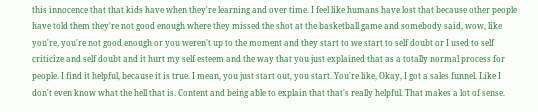this innocence that that kids have when they're learning and over time. I feel like humans have lost that because other people have told them they're not good enough where they missed the shot at the basketball game and somebody said, wow, like you're, you're not good enough or you weren't up to the moment and they start to we start to self doubt or I used to self criticize and self doubt and it hurt my self esteem and the way that you just explained that as a totally normal process for people. I find it helpful, because it is true. I mean, you just start out, you start. You're like, Okay, I got a sales funnel. Like I don't even know what the hell that is. Content and being able to explain that that's really helpful. That makes a lot of sense.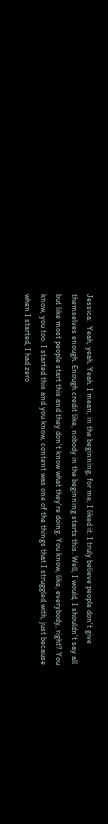Jessica:  Yeah, yeah. Yeah. I mean, in the beginning, for me, I liked it. I truly believe people don't give themselves enough. Enough credit like, nobody in the beginning starts this. Well, I would, I shouldn't say all but like most people start this and they don't know what they're doing. You know, like, everybody, right? You know, you too. I started this and you know, content was one of the things that I struggled with, just because when I started, I had zero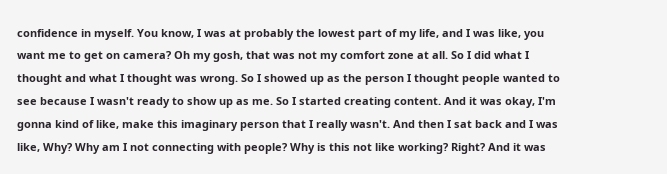confidence in myself. You know, I was at probably the lowest part of my life, and I was like, you want me to get on camera? Oh my gosh, that was not my comfort zone at all. So I did what I thought and what I thought was wrong. So I showed up as the person I thought people wanted to see because I wasn't ready to show up as me. So I started creating content. And it was okay, I'm gonna kind of like, make this imaginary person that I really wasn't. And then I sat back and I was like, Why? Why am I not connecting with people? Why is this not like working? Right? And it was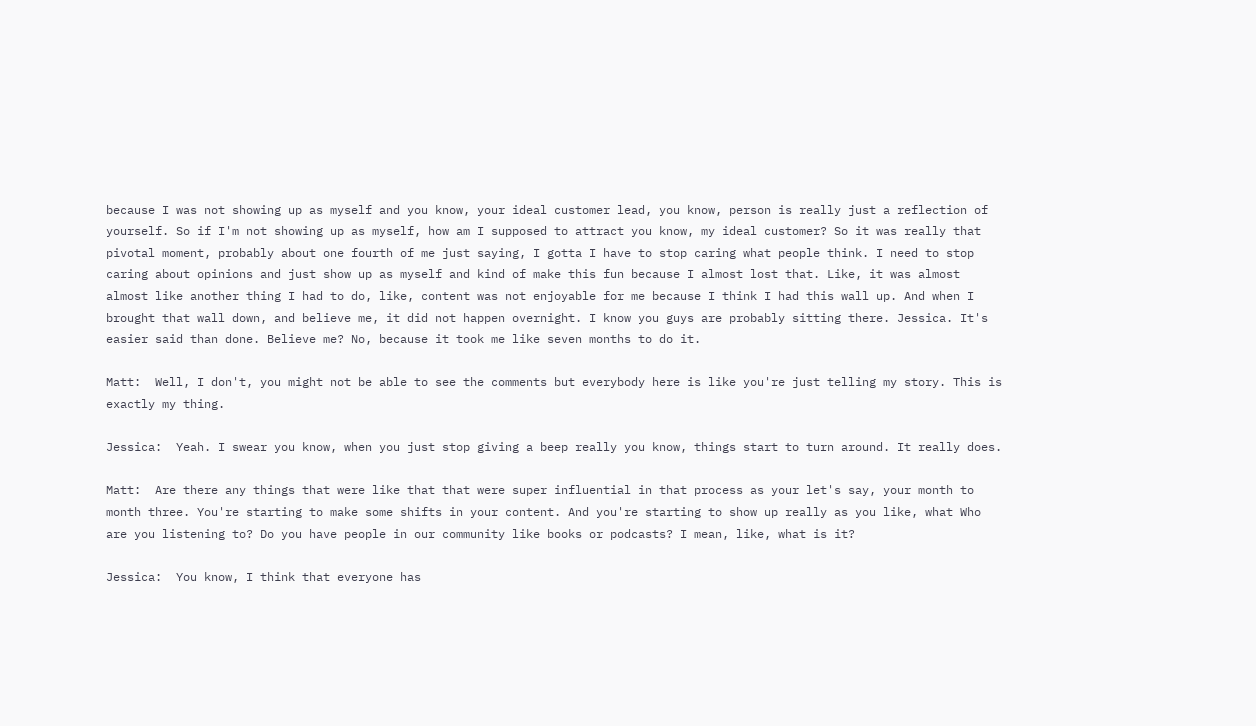because I was not showing up as myself and you know, your ideal customer lead, you know, person is really just a reflection of yourself. So if I'm not showing up as myself, how am I supposed to attract you know, my ideal customer? So it was really that pivotal moment, probably about one fourth of me just saying, I gotta I have to stop caring what people think. I need to stop caring about opinions and just show up as myself and kind of make this fun because I almost lost that. Like, it was almost almost like another thing I had to do, like, content was not enjoyable for me because I think I had this wall up. And when I brought that wall down, and believe me, it did not happen overnight. I know you guys are probably sitting there. Jessica. It's easier said than done. Believe me? No, because it took me like seven months to do it.

Matt:  Well, I don't, you might not be able to see the comments but everybody here is like you're just telling my story. This is exactly my thing.

Jessica:  Yeah. I swear you know, when you just stop giving a beep really you know, things start to turn around. It really does.

Matt:  Are there any things that were like that that were super influential in that process as your let's say, your month to month three. You're starting to make some shifts in your content. And you're starting to show up really as you like, what Who are you listening to? Do you have people in our community like books or podcasts? I mean, like, what is it?

Jessica:  You know, I think that everyone has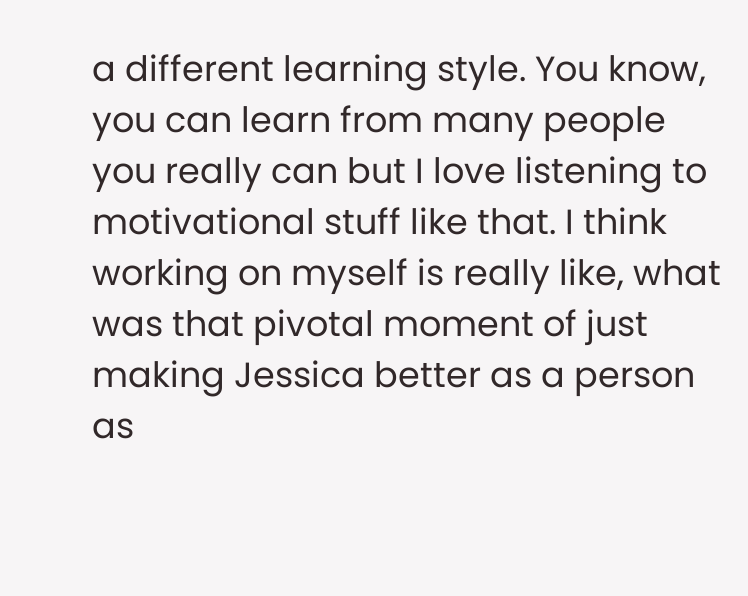a different learning style. You know, you can learn from many people you really can but I love listening to motivational stuff like that. I think working on myself is really like, what was that pivotal moment of just making Jessica better as a person as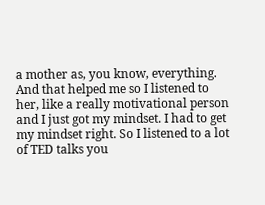a mother as, you know, everything. And that helped me so I listened to her, like a really motivational person and I just got my mindset. I had to get my mindset right. So I listened to a lot of TED talks you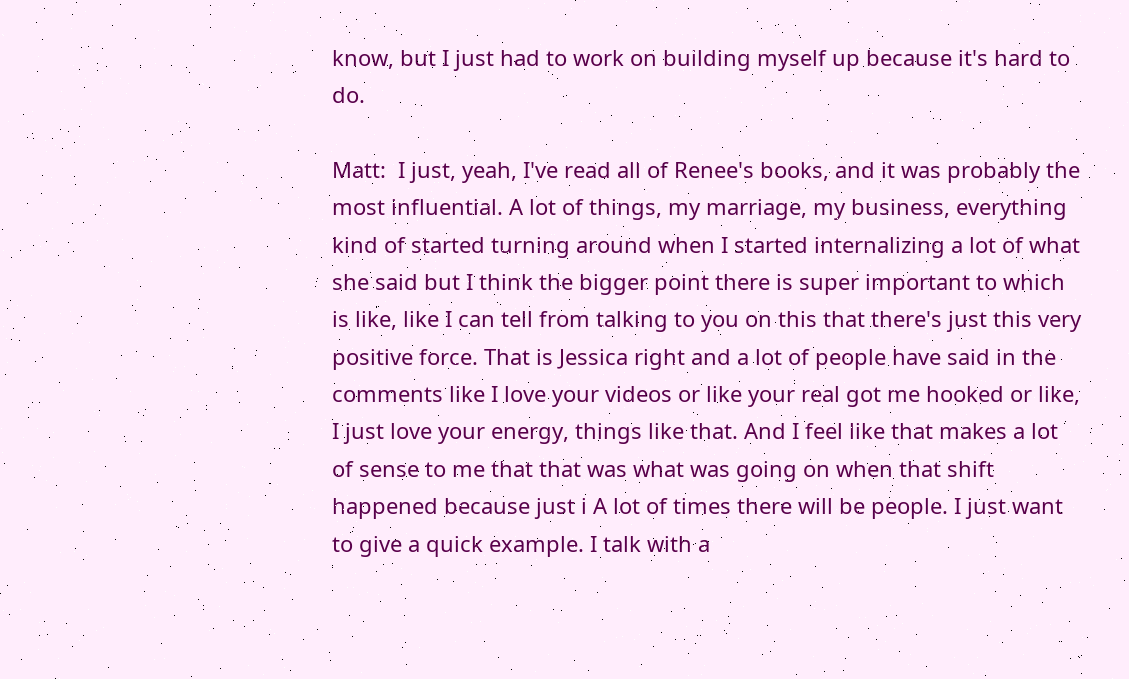know, but I just had to work on building myself up because it's hard to do.

Matt:  I just, yeah, I've read all of Renee's books, and it was probably the most influential. A lot of things, my marriage, my business, everything kind of started turning around when I started internalizing a lot of what she said but I think the bigger point there is super important to which is like, like I can tell from talking to you on this that there's just this very positive force. That is Jessica right and a lot of people have said in the comments like I love your videos or like your real got me hooked or like, I just love your energy, things like that. And I feel like that makes a lot of sense to me that that was what was going on when that shift happened because just i A lot of times there will be people. I just want to give a quick example. I talk with a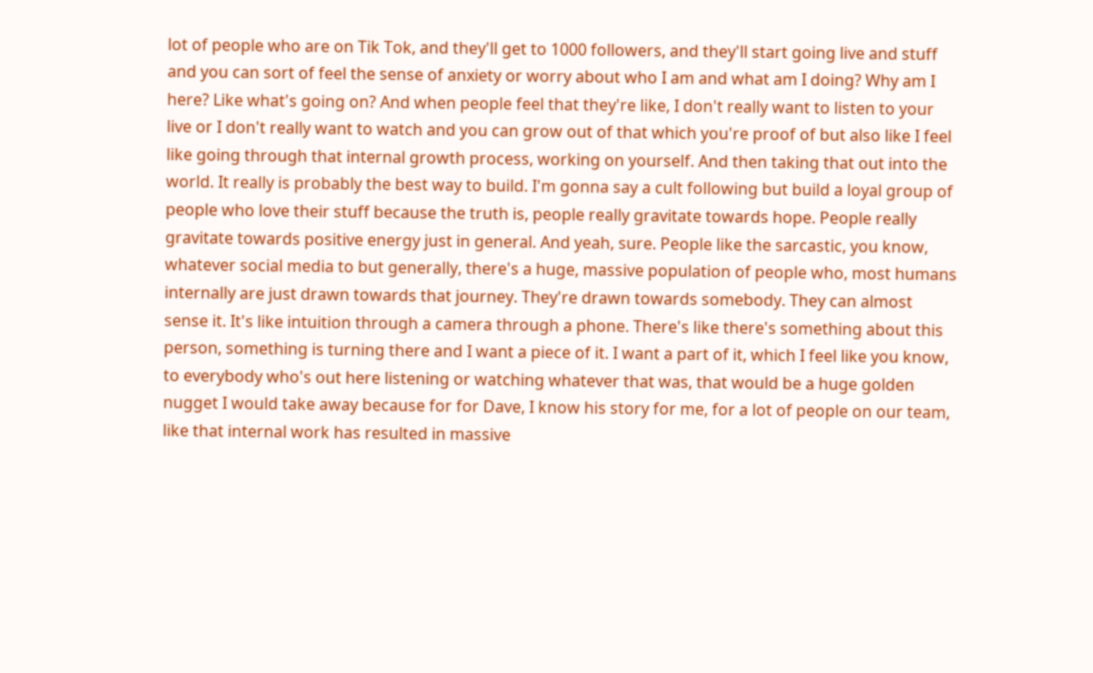lot of people who are on Tik Tok, and they'll get to 1000 followers, and they'll start going live and stuff and you can sort of feel the sense of anxiety or worry about who I am and what am I doing? Why am I here? Like what's going on? And when people feel that they're like, I don't really want to listen to your live or I don't really want to watch and you can grow out of that which you're proof of but also like I feel like going through that internal growth process, working on yourself. And then taking that out into the world. It really is probably the best way to build. I'm gonna say a cult following but build a loyal group of people who love their stuff because the truth is, people really gravitate towards hope. People really gravitate towards positive energy just in general. And yeah, sure. People like the sarcastic, you know, whatever social media to but generally, there's a huge, massive population of people who, most humans internally are just drawn towards that journey. They're drawn towards somebody. They can almost sense it. It's like intuition through a camera through a phone. There's like there's something about this person, something is turning there and I want a piece of it. I want a part of it, which I feel like you know, to everybody who's out here listening or watching whatever that was, that would be a huge golden nugget I would take away because for for Dave, I know his story for me, for a lot of people on our team, like that internal work has resulted in massive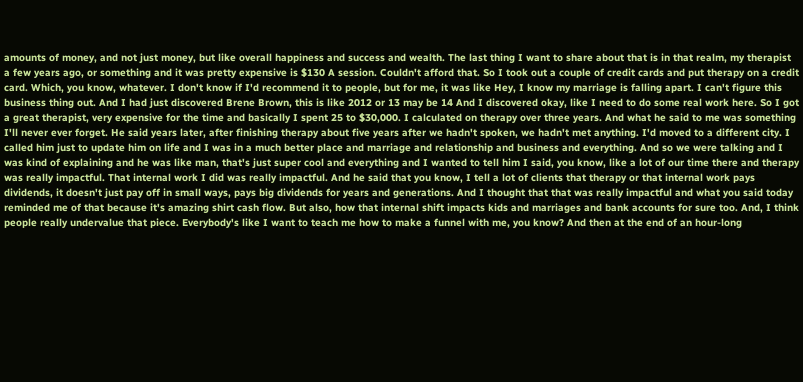amounts of money, and not just money, but like overall happiness and success and wealth. The last thing I want to share about that is in that realm, my therapist a few years ago, or something and it was pretty expensive is $130 A session. Couldn't afford that. So I took out a couple of credit cards and put therapy on a credit card. Which, you know, whatever. I don't know if I'd recommend it to people, but for me, it was like Hey, I know my marriage is falling apart. I can't figure this business thing out. And I had just discovered Brene Brown, this is like 2012 or 13 may be 14 And I discovered okay, like I need to do some real work here. So I got a great therapist, very expensive for the time and basically I spent 25 to $30,000. I calculated on therapy over three years. And what he said to me was something I'll never ever forget. He said years later, after finishing therapy about five years after we hadn't spoken, we hadn't met anything. I'd moved to a different city. I called him just to update him on life and I was in a much better place and marriage and relationship and business and everything. And so we were talking and I was kind of explaining and he was like man, that's just super cool and everything and I wanted to tell him I said, you know, like a lot of our time there and therapy was really impactful. That internal work I did was really impactful. And he said that you know, I tell a lot of clients that therapy or that internal work pays dividends, it doesn't just pay off in small ways, pays big dividends for years and generations. And I thought that that was really impactful and what you said today reminded me of that because it's amazing shirt cash flow. But also, how that internal shift impacts kids and marriages and bank accounts for sure too. And, I think people really undervalue that piece. Everybody's like I want to teach me how to make a funnel with me, you know? And then at the end of an hour-long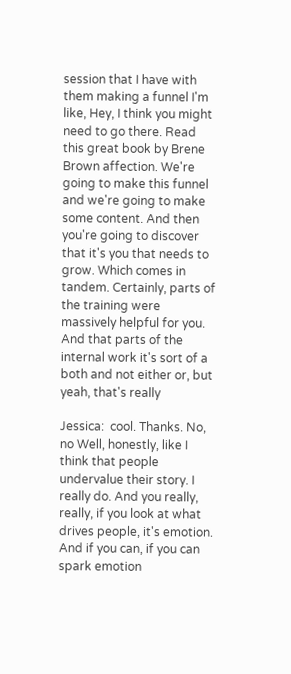session that I have with them making a funnel I'm like, Hey, I think you might need to go there. Read this great book by Brene Brown affection. We're going to make this funnel and we're going to make some content. And then you're going to discover that it's you that needs to grow. Which comes in tandem. Certainly, parts of the training were massively helpful for you. And that parts of the internal work it's sort of a both and not either or, but yeah, that's really

Jessica:  cool. Thanks. No, no Well, honestly, like I think that people undervalue their story. I really do. And you really, really, if you look at what drives people, it's emotion. And if you can, if you can spark emotion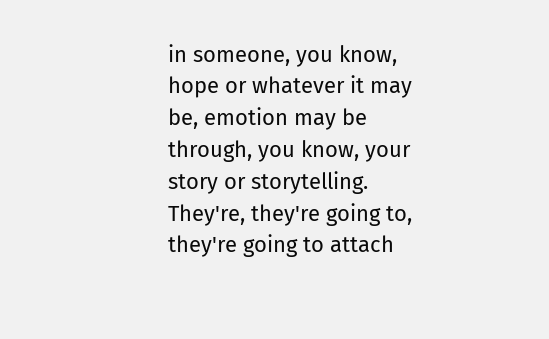in someone, you know, hope or whatever it may be, emotion may be through, you know, your story or storytelling. They're, they're going to, they're going to attach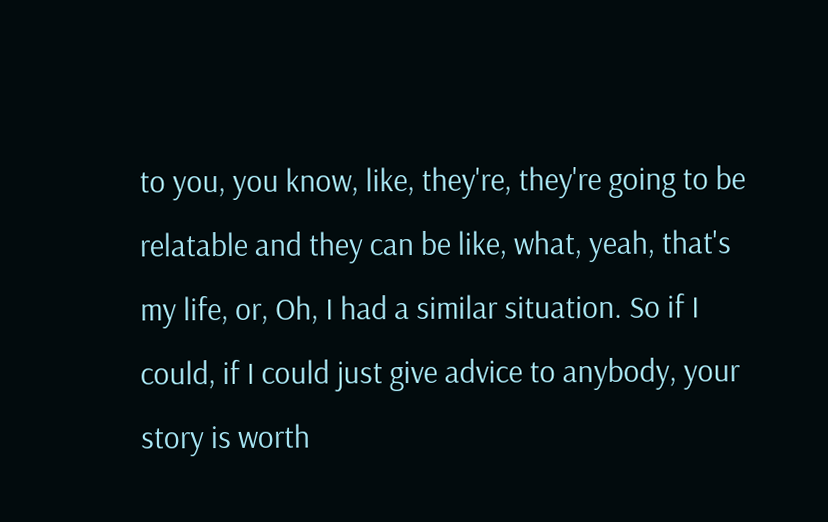to you, you know, like, they're, they're going to be relatable and they can be like, what, yeah, that's my life, or, Oh, I had a similar situation. So if I could, if I could just give advice to anybody, your story is worth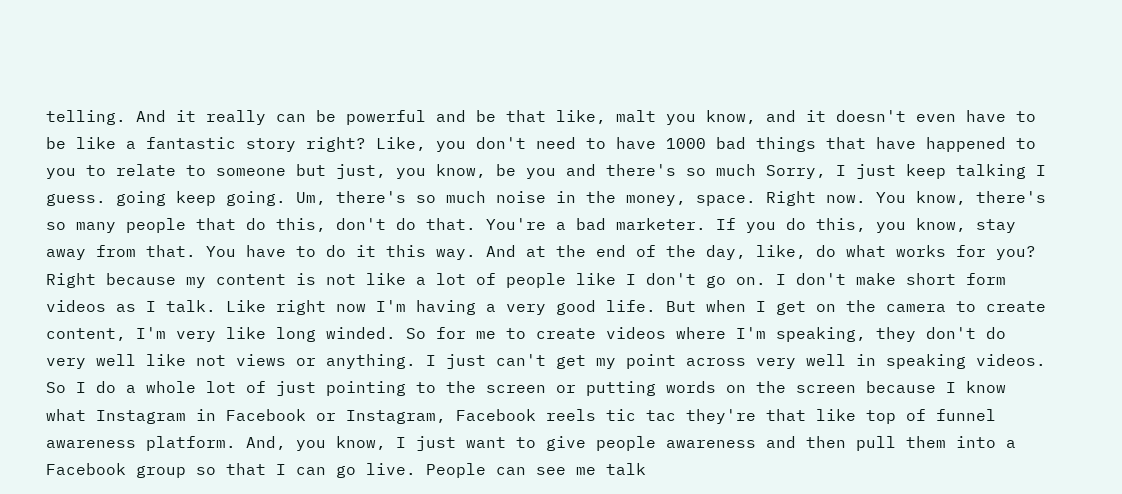telling. And it really can be powerful and be that like, malt you know, and it doesn't even have to be like a fantastic story right? Like, you don't need to have 1000 bad things that have happened to you to relate to someone but just, you know, be you and there's so much Sorry, I just keep talking I guess. going keep going. Um, there's so much noise in the money, space. Right now. You know, there's so many people that do this, don't do that. You're a bad marketer. If you do this, you know, stay away from that. You have to do it this way. And at the end of the day, like, do what works for you? Right because my content is not like a lot of people like I don't go on. I don't make short form videos as I talk. Like right now I'm having a very good life. But when I get on the camera to create content, I'm very like long winded. So for me to create videos where I'm speaking, they don't do very well like not views or anything. I just can't get my point across very well in speaking videos. So I do a whole lot of just pointing to the screen or putting words on the screen because I know what Instagram in Facebook or Instagram, Facebook reels tic tac they're that like top of funnel awareness platform. And, you know, I just want to give people awareness and then pull them into a Facebook group so that I can go live. People can see me talk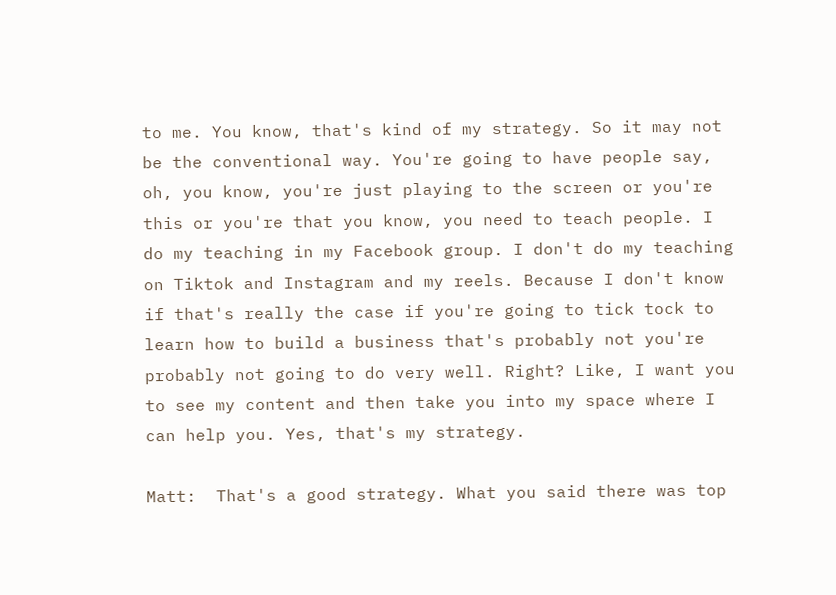to me. You know, that's kind of my strategy. So it may not be the conventional way. You're going to have people say, oh, you know, you're just playing to the screen or you're this or you're that you know, you need to teach people. I do my teaching in my Facebook group. I don't do my teaching on Tiktok and Instagram and my reels. Because I don't know if that's really the case if you're going to tick tock to learn how to build a business that's probably not you're probably not going to do very well. Right? Like, I want you to see my content and then take you into my space where I can help you. Yes, that's my strategy.

Matt:  That's a good strategy. What you said there was top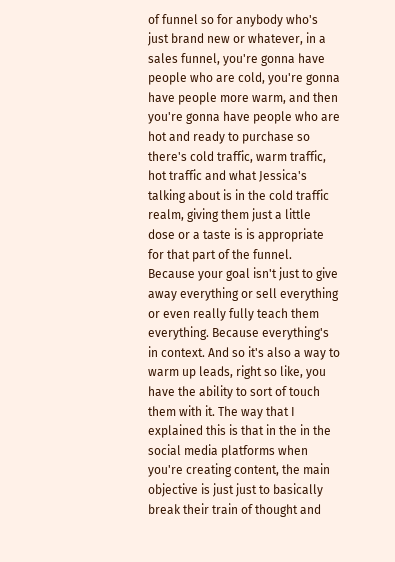of funnel so for anybody who's just brand new or whatever, in a sales funnel, you're gonna have people who are cold, you're gonna have people more warm, and then you're gonna have people who are hot and ready to purchase so there's cold traffic, warm traffic, hot traffic and what Jessica's talking about is in the cold traffic realm, giving them just a little dose or a taste is is appropriate for that part of the funnel. Because your goal isn't just to give away everything or sell everything or even really fully teach them everything. Because everything's in context. And so it's also a way to warm up leads, right so like, you have the ability to sort of touch them with it. The way that I explained this is that in the in the social media platforms when you're creating content, the main objective is just just to basically break their train of thought and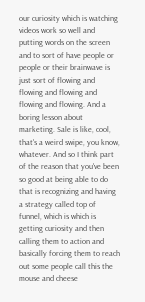our curiosity which is watching videos work so well and putting words on the screen and to sort of have people or people or their brainwave is just sort of flowing and flowing and flowing and flowing and flowing. And a boring lesson about marketing. Sale is like, cool, that's a weird swipe, you know, whatever. And so I think part of the reason that you've been so good at being able to do that is recognizing and having a strategy called top of funnel, which is which is getting curiosity and then calling them to action and basically forcing them to reach out some people call this the mouse and cheese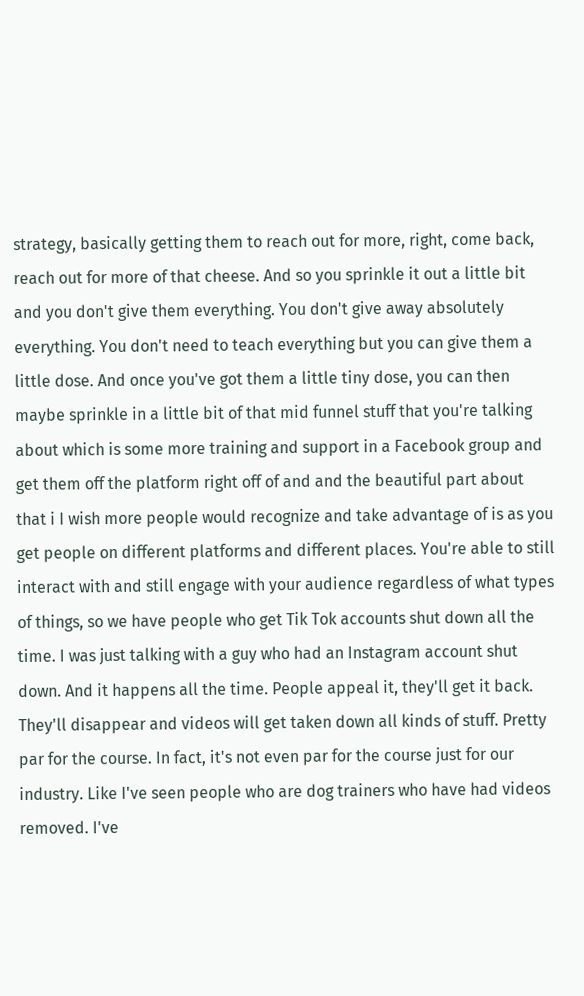strategy, basically getting them to reach out for more, right, come back, reach out for more of that cheese. And so you sprinkle it out a little bit and you don't give them everything. You don't give away absolutely everything. You don't need to teach everything but you can give them a little dose. And once you've got them a little tiny dose, you can then maybe sprinkle in a little bit of that mid funnel stuff that you're talking about which is some more training and support in a Facebook group and get them off the platform right off of and and the beautiful part about that i I wish more people would recognize and take advantage of is as you get people on different platforms and different places. You're able to still interact with and still engage with your audience regardless of what types of things, so we have people who get Tik Tok accounts shut down all the time. I was just talking with a guy who had an Instagram account shut down. And it happens all the time. People appeal it, they'll get it back. They'll disappear and videos will get taken down all kinds of stuff. Pretty par for the course. In fact, it's not even par for the course just for our industry. Like I've seen people who are dog trainers who have had videos removed. I've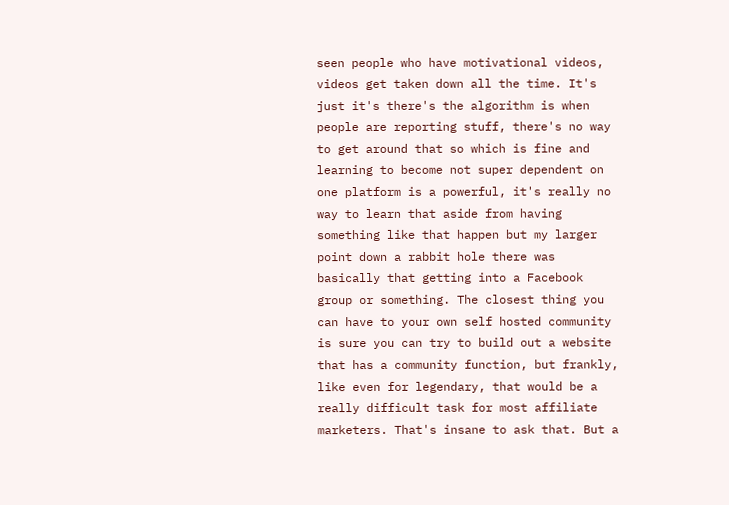seen people who have motivational videos, videos get taken down all the time. It's just it's there's the algorithm is when people are reporting stuff, there's no way to get around that so which is fine and learning to become not super dependent on one platform is a powerful, it's really no way to learn that aside from having something like that happen but my larger point down a rabbit hole there was basically that getting into a Facebook group or something. The closest thing you can have to your own self hosted community is sure you can try to build out a website that has a community function, but frankly, like even for legendary, that would be a really difficult task for most affiliate marketers. That's insane to ask that. But a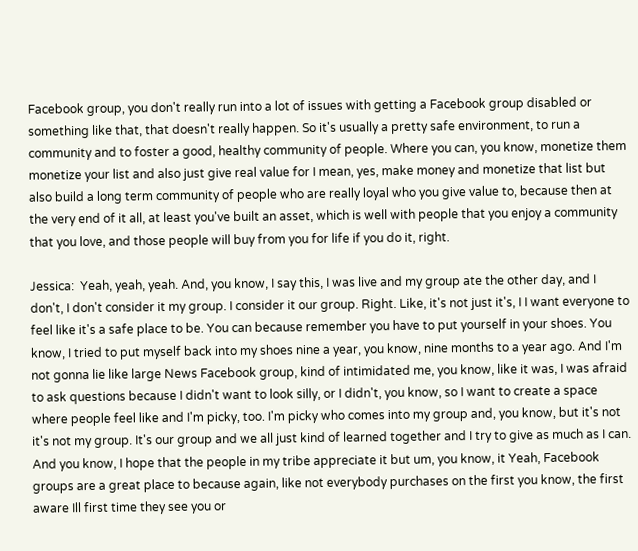Facebook group, you don't really run into a lot of issues with getting a Facebook group disabled or something like that, that doesn't really happen. So it's usually a pretty safe environment, to run a community and to foster a good, healthy community of people. Where you can, you know, monetize them monetize your list and also just give real value for I mean, yes, make money and monetize that list but also build a long term community of people who are really loyal who you give value to, because then at the very end of it all, at least you've built an asset, which is well with people that you enjoy a community that you love, and those people will buy from you for life if you do it, right.

Jessica:  Yeah, yeah, yeah. And, you know, I say this, I was live and my group ate the other day, and I don't, I don't consider it my group. I consider it our group. Right. Like, it's not just it's, I I want everyone to feel like it's a safe place to be. You can because remember you have to put yourself in your shoes. You know, I tried to put myself back into my shoes nine a year, you know, nine months to a year ago. And I'm not gonna lie like large News Facebook group, kind of intimidated me, you know, like it was, I was afraid to ask questions because I didn't want to look silly, or I didn't, you know, so I want to create a space where people feel like and I'm picky, too. I'm picky who comes into my group and, you know, but it's not it's not my group. It's our group and we all just kind of learned together and I try to give as much as I can. And you know, I hope that the people in my tribe appreciate it but um, you know, it Yeah, Facebook groups are a great place to because again, like not everybody purchases on the first you know, the first aware Ill first time they see you or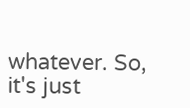whatever. So, it's just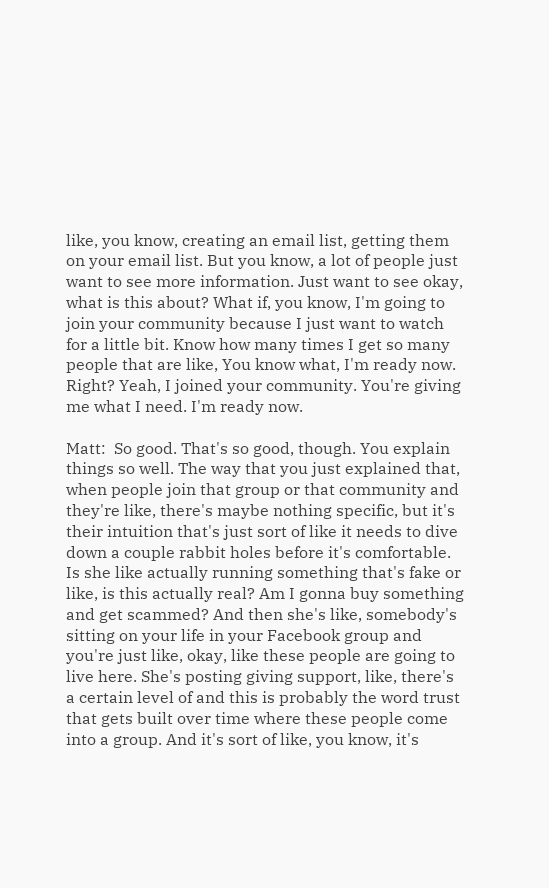like, you know, creating an email list, getting them on your email list. But you know, a lot of people just want to see more information. Just want to see okay, what is this about? What if, you know, I'm going to join your community because I just want to watch for a little bit. Know how many times I get so many people that are like, You know what, I'm ready now. Right? Yeah, I joined your community. You're giving me what I need. I'm ready now.

Matt:  So good. That's so good, though. You explain things so well. The way that you just explained that, when people join that group or that community and they're like, there's maybe nothing specific, but it's their intuition that's just sort of like it needs to dive down a couple rabbit holes before it's comfortable. Is she like actually running something that's fake or like, is this actually real? Am I gonna buy something and get scammed? And then she's like, somebody's sitting on your life in your Facebook group and you're just like, okay, like these people are going to live here. She's posting giving support, like, there's a certain level of and this is probably the word trust that gets built over time where these people come into a group. And it's sort of like, you know, it's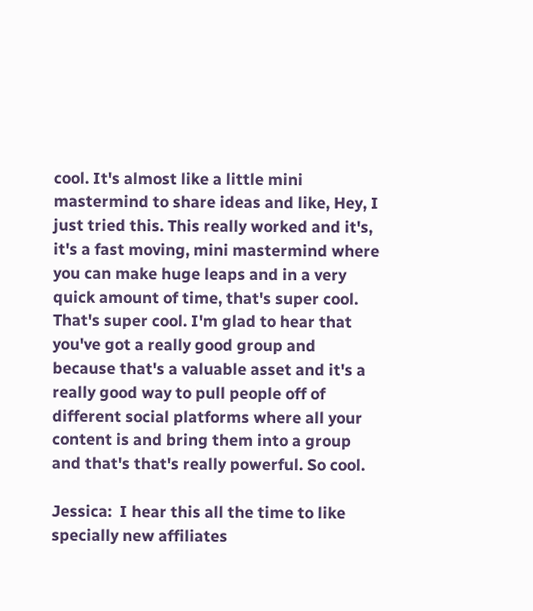cool. It's almost like a little mini mastermind to share ideas and like, Hey, I just tried this. This really worked and it's, it's a fast moving, mini mastermind where you can make huge leaps and in a very quick amount of time, that's super cool. That's super cool. I'm glad to hear that you've got a really good group and because that's a valuable asset and it's a really good way to pull people off of different social platforms where all your content is and bring them into a group and that's that's really powerful. So cool.

Jessica:  I hear this all the time to like specially new affiliates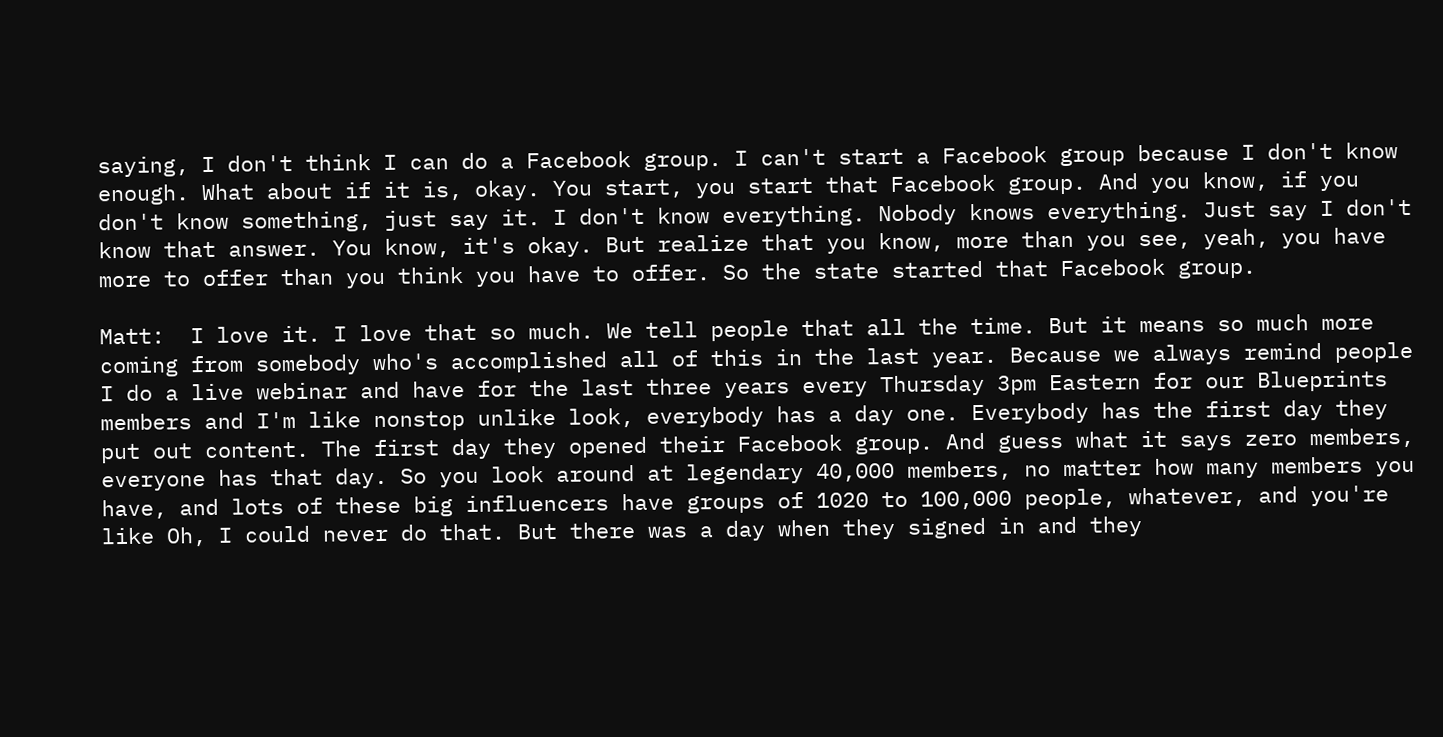saying, I don't think I can do a Facebook group. I can't start a Facebook group because I don't know enough. What about if it is, okay. You start, you start that Facebook group. And you know, if you don't know something, just say it. I don't know everything. Nobody knows everything. Just say I don't know that answer. You know, it's okay. But realize that you know, more than you see, yeah, you have more to offer than you think you have to offer. So the state started that Facebook group.

Matt:  I love it. I love that so much. We tell people that all the time. But it means so much more coming from somebody who's accomplished all of this in the last year. Because we always remind people I do a live webinar and have for the last three years every Thursday 3pm Eastern for our Blueprints members and I'm like nonstop unlike look, everybody has a day one. Everybody has the first day they put out content. The first day they opened their Facebook group. And guess what it says zero members, everyone has that day. So you look around at legendary 40,000 members, no matter how many members you have, and lots of these big influencers have groups of 1020 to 100,000 people, whatever, and you're like Oh, I could never do that. But there was a day when they signed in and they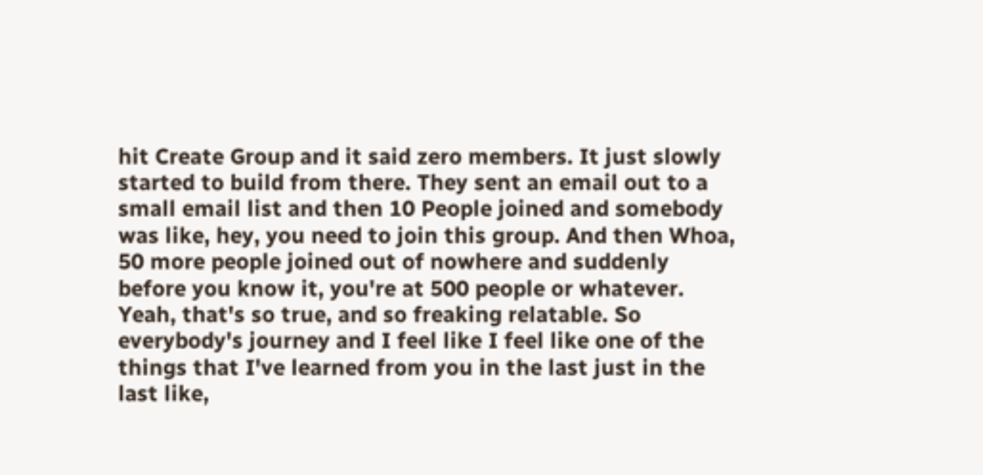hit Create Group and it said zero members. It just slowly started to build from there. They sent an email out to a small email list and then 10 People joined and somebody was like, hey, you need to join this group. And then Whoa, 50 more people joined out of nowhere and suddenly before you know it, you're at 500 people or whatever. Yeah, that's so true, and so freaking relatable. So everybody's journey and I feel like I feel like one of the things that I've learned from you in the last just in the last like,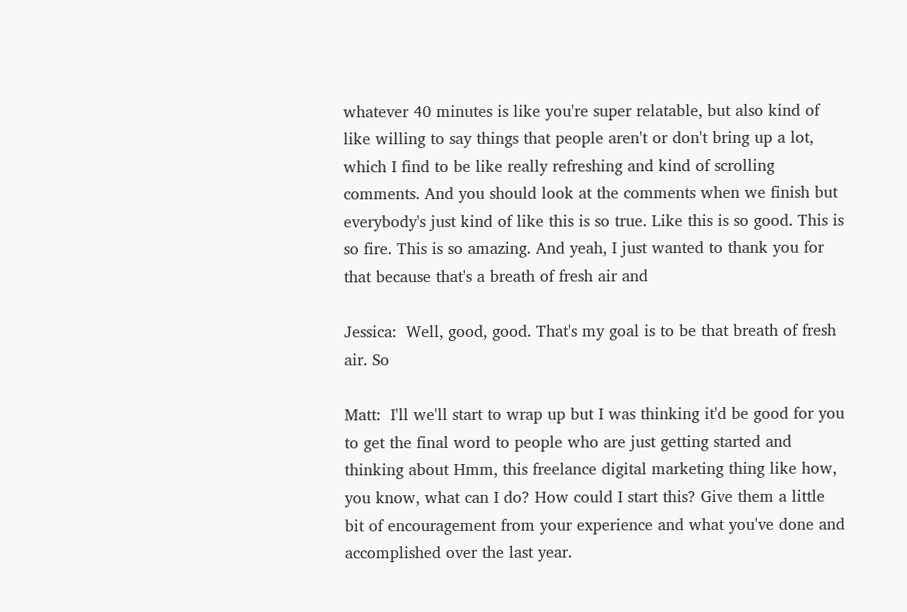whatever 40 minutes is like you're super relatable, but also kind of like willing to say things that people aren't or don't bring up a lot, which I find to be like really refreshing and kind of scrolling comments. And you should look at the comments when we finish but everybody's just kind of like this is so true. Like this is so good. This is so fire. This is so amazing. And yeah, I just wanted to thank you for that because that's a breath of fresh air and

Jessica:  Well, good, good. That's my goal is to be that breath of fresh air. So

Matt:  I'll we'll start to wrap up but I was thinking it'd be good for you to get the final word to people who are just getting started and thinking about Hmm, this freelance digital marketing thing like how, you know, what can I do? How could I start this? Give them a little bit of encouragement from your experience and what you've done and accomplished over the last year.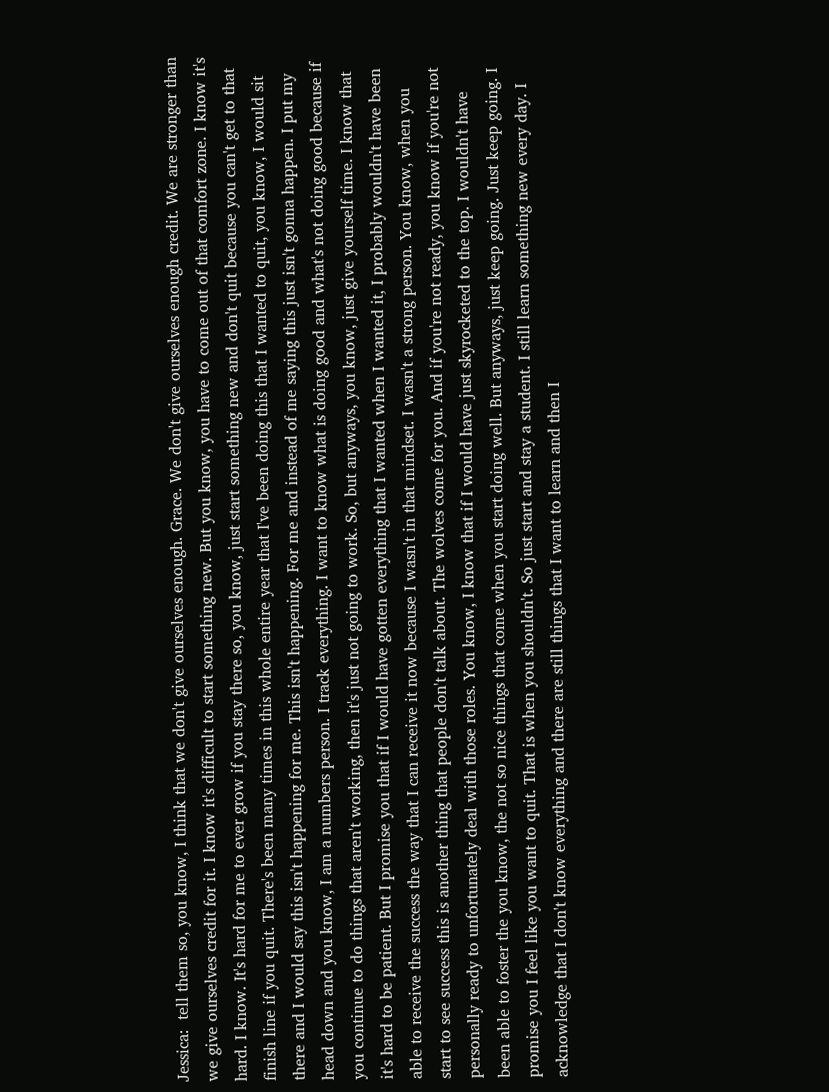Jessica:  tell them so, you know, I think that we don't give ourselves enough. Grace. We don't give ourselves enough credit. We are stronger than we give ourselves credit for it. I know it's difficult to start something new. But you know, you have to come out of that comfort zone. I know it's hard. I know. It's hard for me to ever grow if you stay there so, you know, just start something new and don't quit because you can't get to that finish line if you quit. There's been many times in this whole entire year that I've been doing this that I wanted to quit, you know, I would sit there and I would say this isn't happening for me. This isn't happening. For me and instead of me saying this just isn't gonna happen. I put my head down and you know, I am a numbers person. I track everything. I want to know what is doing good and what's not doing good because if you continue to do things that aren't working, then it's just not going to work. So, but anyways, you know, just give yourself time. I know that it's hard to be patient. But I promise you that if I would have gotten everything that I wanted when I wanted it, I probably wouldn't have been able to receive the success the way that I can receive it now because I wasn't in that mindset. I wasn't a strong person. You know, when you start to see success this is another thing that people don't talk about. The wolves come for you. And if you're not ready, you know if you're not personally ready to unfortunately deal with those roles. You know, I know that if I would have just skyrocketed to the top. I wouldn't have been able to foster the you know, the not so nice things that come when you start doing well. But anyways, just keep going. Just keep going. I promise you I feel like you want to quit. That is when you shouldn't. So just start and stay a student. I still learn something new every day. I acknowledge that I don't know everything and there are still things that I want to learn and then I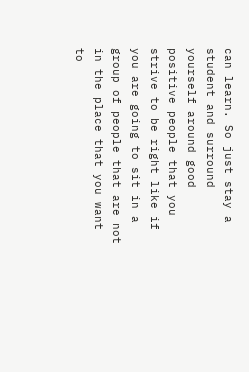can learn. So just stay a student and surround yourself around good positive people that you strive to be right like if you are going to sit in a group of people that are not in the place that you want to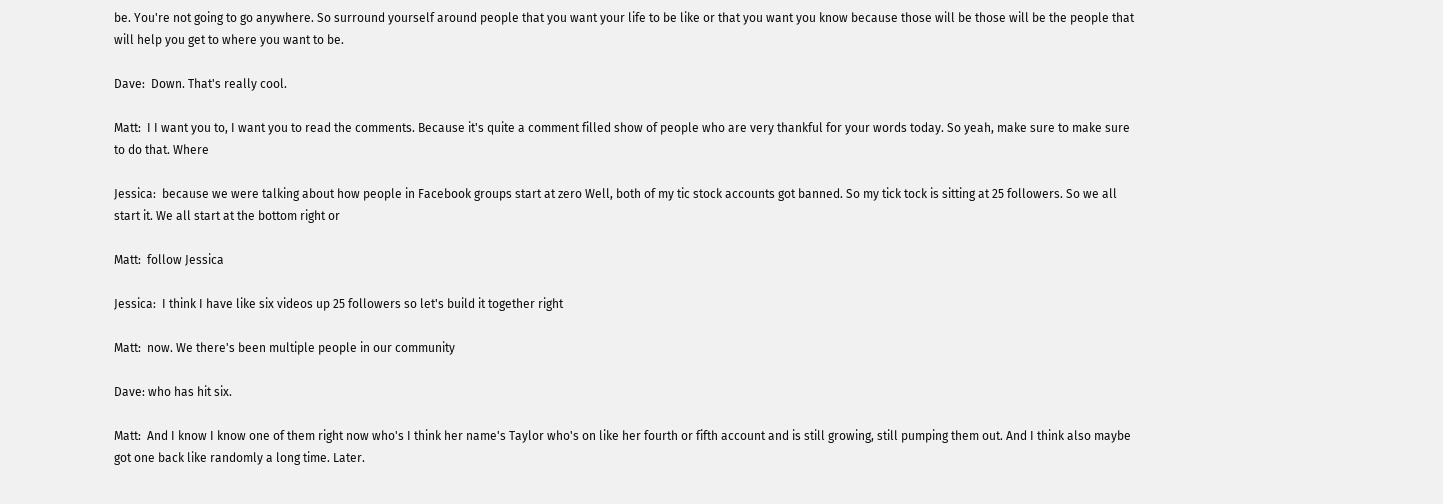be. You're not going to go anywhere. So surround yourself around people that you want your life to be like or that you want you know because those will be those will be the people that will help you get to where you want to be.

Dave:  Down. That's really cool.

Matt:  I I want you to, I want you to read the comments. Because it's quite a comment filled show of people who are very thankful for your words today. So yeah, make sure to make sure to do that. Where

Jessica:  because we were talking about how people in Facebook groups start at zero Well, both of my tic stock accounts got banned. So my tick tock is sitting at 25 followers. So we all start it. We all start at the bottom right or

Matt:  follow Jessica

Jessica:  I think I have like six videos up 25 followers so let's build it together right

Matt:  now. We there's been multiple people in our community

Dave: who has hit six.

Matt:  And I know I know one of them right now who's I think her name's Taylor who's on like her fourth or fifth account and is still growing, still pumping them out. And I think also maybe got one back like randomly a long time. Later.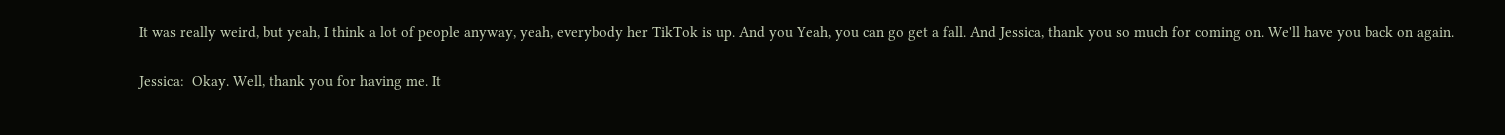It was really weird, but yeah, I think a lot of people anyway, yeah, everybody her TikTok is up. And you Yeah, you can go get a fall. And Jessica, thank you so much for coming on. We'll have you back on again.

Jessica:  Okay. Well, thank you for having me. It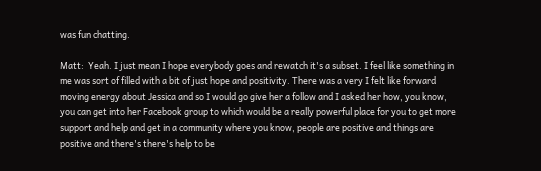was fun chatting.

Matt:  Yeah. I just mean I hope everybody goes and rewatch it's a subset. I feel like something in me was sort of filled with a bit of just hope and positivity. There was a very I felt like forward moving energy about Jessica and so I would go give her a follow and I asked her how, you know, you can get into her Facebook group to which would be a really powerful place for you to get more support and help and get in a community where you know, people are positive and things are positive and there's there's help to be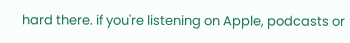hard there. if you're listening on Apple, podcasts or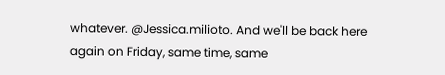whatever. @Jessica.milioto. And we'll be back here again on Friday, same time, same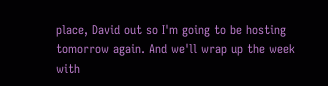place, David out so I'm going to be hosting tomorrow again. And we'll wrap up the week with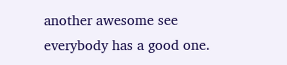another awesome see everybody has a good one.